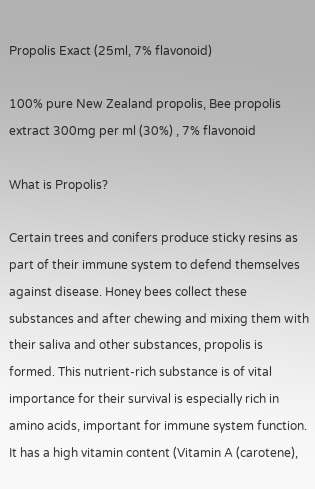Propolis Exact (25ml, 7% flavonoid)

100% pure New Zealand propolis, Bee propolis extract 300mg per ml (30%) , 7% flavonoid

What is Propolis?

Certain trees and conifers produce sticky resins as part of their immune system to defend themselves against disease. Honey bees collect these substances and after chewing and mixing them with their saliva and other substances, propolis is formed. This nutrient-rich substance is of vital importance for their survival is especially rich in amino acids, important for immune system function. It has a high vitamin content (Vitamin A (carotene),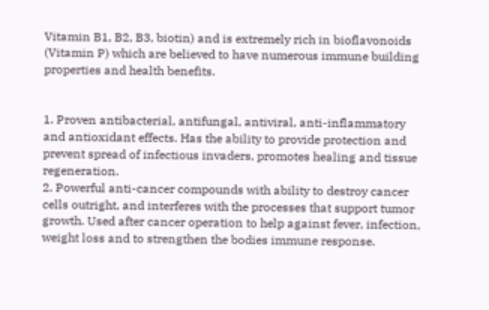Vitamin B1, B2, B3, biotin) and is extremely rich in bioflavonoids (Vitamin P) which are believed to have numerous immune building properties and health benefits.


1. Proven antibacterial, antifungal, antiviral, anti-inflammatory and antioxidant effects. Has the ability to provide protection and prevent spread of infectious invaders, promotes healing and tissue regeneration.
2. Powerful anti-cancer compounds with ability to destroy cancer cells outright, and interferes with the processes that support tumor growth. Used after cancer operation to help against fever, infection, weight loss and to strengthen the bodies immune response.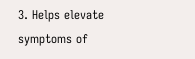3. Helps elevate symptoms of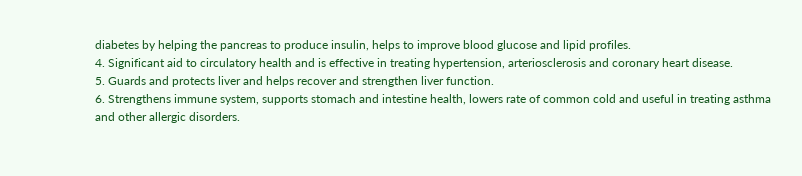diabetes by helping the pancreas to produce insulin, helps to improve blood glucose and lipid profiles.
4. Significant aid to circulatory health and is effective in treating hypertension, arteriosclerosis and coronary heart disease.
5. Guards and protects liver and helps recover and strengthen liver function.
6. Strengthens immune system, supports stomach and intestine health, lowers rate of common cold and useful in treating asthma and other allergic disorders.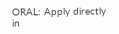ORAL: Apply directly in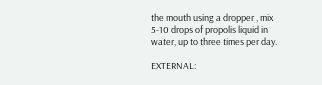the mouth using a dropper , mix 5-10 drops of propolis liquid in water, up to three times per day.

EXTERNAL: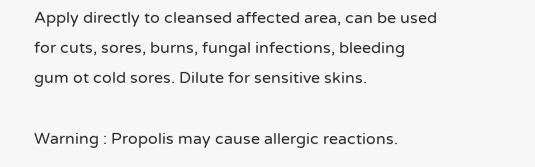Apply directly to cleansed affected area, can be used for cuts, sores, burns, fungal infections, bleeding gum ot cold sores. Dilute for sensitive skins.

Warning : Propolis may cause allergic reactions.